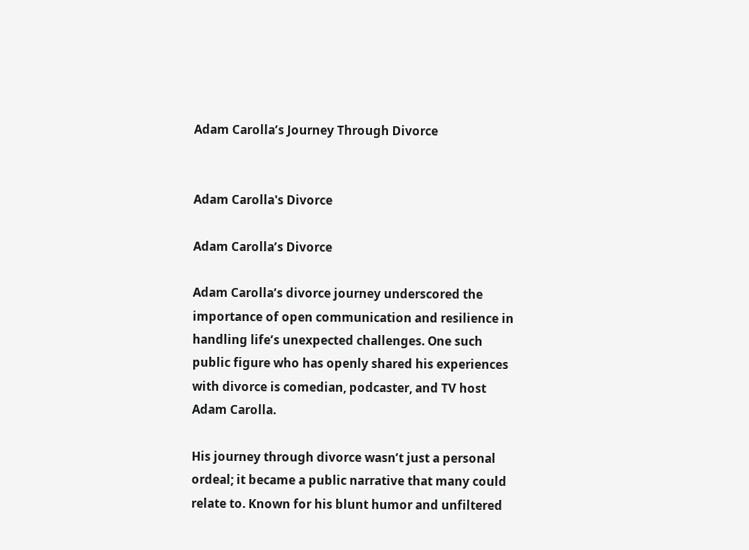Adam Carolla’s Journey Through Divorce


Adam Carolla's Divorce

Adam Carolla’s Divorce

Adam Carolla’s divorce journey underscored the importance of open communication and resilience in handling life’s unexpected challenges. One such public figure who has openly shared his experiences with divorce is comedian, podcaster, and TV host Adam Carolla.

His journey through divorce wasn’t just a personal ordeal; it became a public narrative that many could relate to. Known for his blunt humor and unfiltered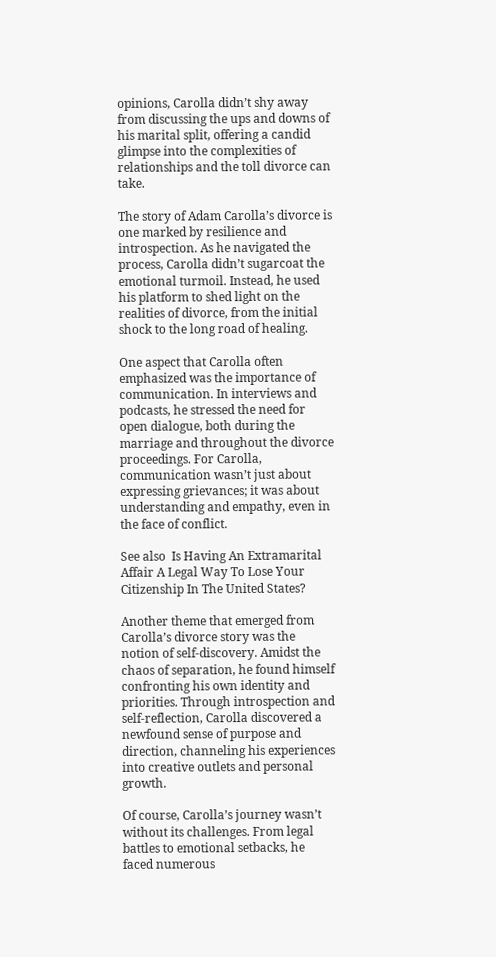opinions, Carolla didn’t shy away from discussing the ups and downs of his marital split, offering a candid glimpse into the complexities of relationships and the toll divorce can take.

The story of Adam Carolla’s divorce is one marked by resilience and introspection. As he navigated the process, Carolla didn’t sugarcoat the emotional turmoil. Instead, he used his platform to shed light on the realities of divorce, from the initial shock to the long road of healing.

One aspect that Carolla often emphasized was the importance of communication. In interviews and podcasts, he stressed the need for open dialogue, both during the marriage and throughout the divorce proceedings. For Carolla, communication wasn’t just about expressing grievances; it was about understanding and empathy, even in the face of conflict.

See also  Is Having An Extramarital Affair A Legal Way To Lose Your Citizenship In The United States?

Another theme that emerged from Carolla’s divorce story was the notion of self-discovery. Amidst the chaos of separation, he found himself confronting his own identity and priorities. Through introspection and self-reflection, Carolla discovered a newfound sense of purpose and direction, channeling his experiences into creative outlets and personal growth.

Of course, Carolla’s journey wasn’t without its challenges. From legal battles to emotional setbacks, he faced numerous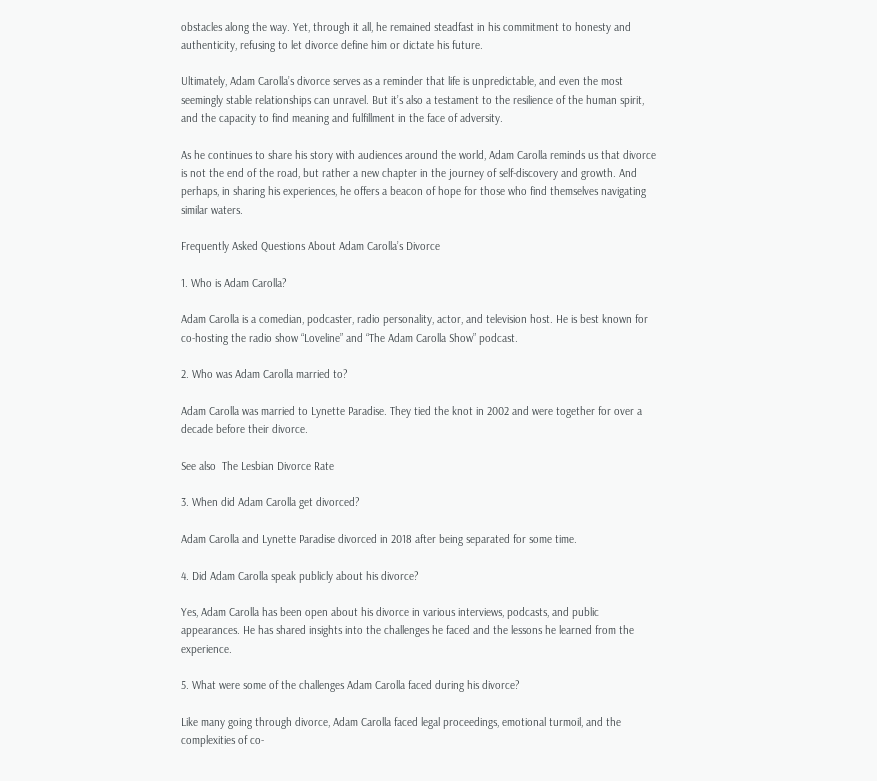obstacles along the way. Yet, through it all, he remained steadfast in his commitment to honesty and authenticity, refusing to let divorce define him or dictate his future.

Ultimately, Adam Carolla’s divorce serves as a reminder that life is unpredictable, and even the most seemingly stable relationships can unravel. But it’s also a testament to the resilience of the human spirit, and the capacity to find meaning and fulfillment in the face of adversity.

As he continues to share his story with audiences around the world, Adam Carolla reminds us that divorce is not the end of the road, but rather a new chapter in the journey of self-discovery and growth. And perhaps, in sharing his experiences, he offers a beacon of hope for those who find themselves navigating similar waters.

Frequently Asked Questions About Adam Carolla’s Divorce

1. Who is Adam Carolla?

Adam Carolla is a comedian, podcaster, radio personality, actor, and television host. He is best known for co-hosting the radio show “Loveline” and “The Adam Carolla Show” podcast.

2. Who was Adam Carolla married to?

Adam Carolla was married to Lynette Paradise. They tied the knot in 2002 and were together for over a decade before their divorce.

See also  The Lesbian Divorce Rate

3. When did Adam Carolla get divorced?

Adam Carolla and Lynette Paradise divorced in 2018 after being separated for some time.

4. Did Adam Carolla speak publicly about his divorce?

Yes, Adam Carolla has been open about his divorce in various interviews, podcasts, and public appearances. He has shared insights into the challenges he faced and the lessons he learned from the experience.

5. What were some of the challenges Adam Carolla faced during his divorce?

Like many going through divorce, Adam Carolla faced legal proceedings, emotional turmoil, and the complexities of co-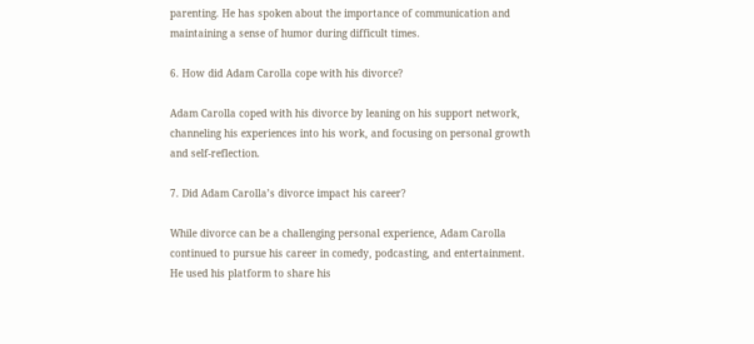parenting. He has spoken about the importance of communication and maintaining a sense of humor during difficult times.

6. How did Adam Carolla cope with his divorce?

Adam Carolla coped with his divorce by leaning on his support network, channeling his experiences into his work, and focusing on personal growth and self-reflection.

7. Did Adam Carolla’s divorce impact his career?

While divorce can be a challenging personal experience, Adam Carolla continued to pursue his career in comedy, podcasting, and entertainment. He used his platform to share his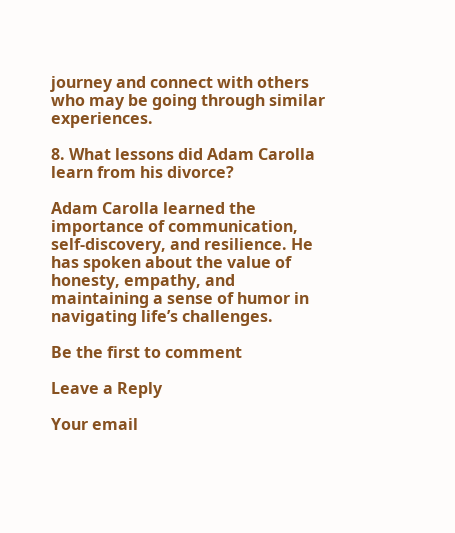journey and connect with others who may be going through similar experiences.

8. What lessons did Adam Carolla learn from his divorce?

Adam Carolla learned the importance of communication, self-discovery, and resilience. He has spoken about the value of honesty, empathy, and maintaining a sense of humor in navigating life’s challenges.

Be the first to comment

Leave a Reply

Your email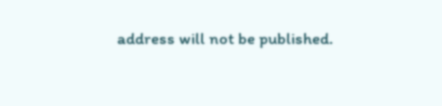address will not be published.